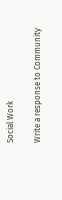Social Work

Write a response to Community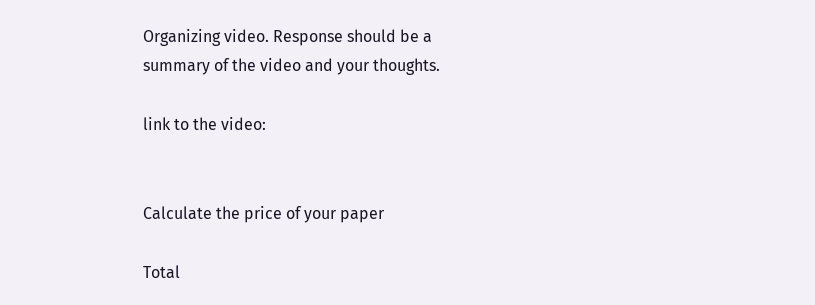Organizing video. Response should be a summary of the video and your thoughts.

link to the video:


Calculate the price of your paper

Total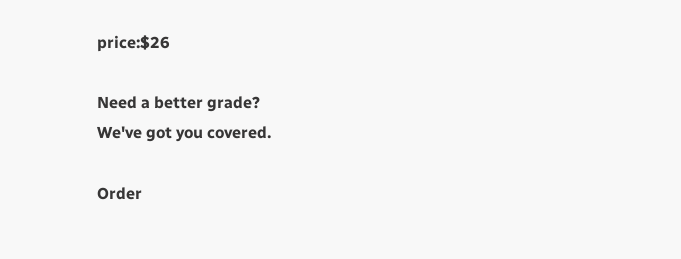price:$26

Need a better grade?
We've got you covered.

Order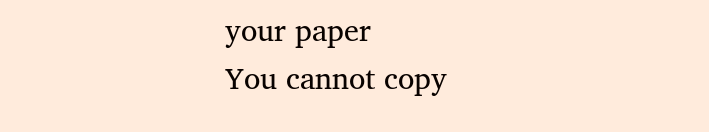your paper
You cannot copy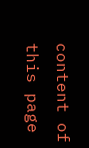content of this page